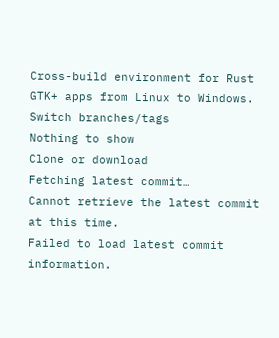Cross-build environment for Rust GTK+ apps from Linux to Windows.
Switch branches/tags
Nothing to show
Clone or download
Fetching latest commit…
Cannot retrieve the latest commit at this time.
Failed to load latest commit information.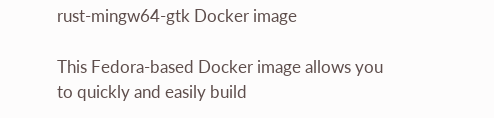rust-mingw64-gtk Docker image

This Fedora-based Docker image allows you to quickly and easily build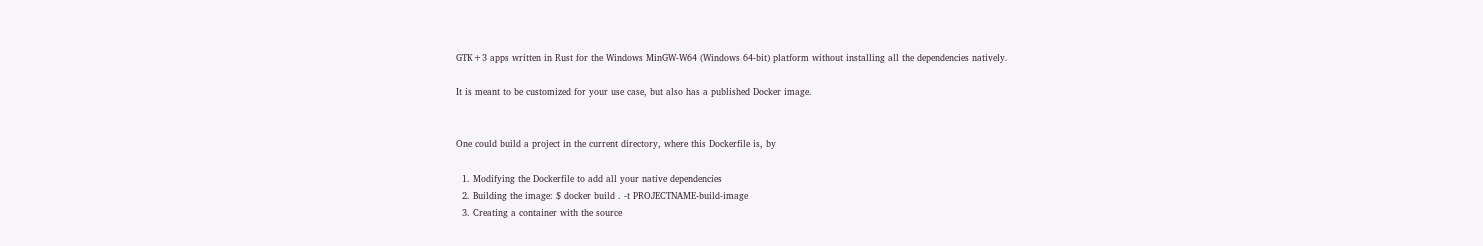GTK+3 apps written in Rust for the Windows MinGW-W64 (Windows 64-bit) platform without installing all the dependencies natively.

It is meant to be customized for your use case, but also has a published Docker image.


One could build a project in the current directory, where this Dockerfile is, by

  1. Modifying the Dockerfile to add all your native dependencies
  2. Building the image: $ docker build . -t PROJECTNAME-build-image
  3. Creating a container with the source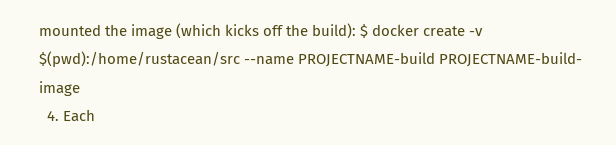mounted the image (which kicks off the build): $ docker create -v $(pwd):/home/rustacean/src --name PROJECTNAME-build PROJECTNAME-build-image
  4. Each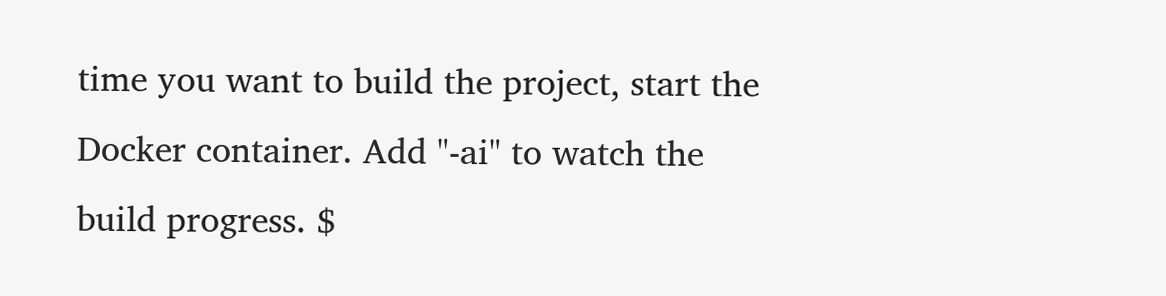time you want to build the project, start the Docker container. Add "-ai" to watch the build progress. $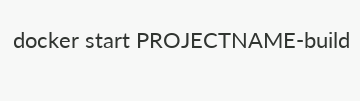docker start PROJECTNAME-build